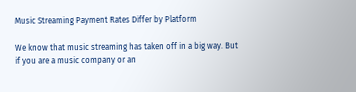Music Streaming Payment Rates Differ by Platform

We know that music streaming has taken off in a big way. But if you are a music company or an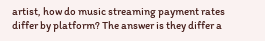artist, how do music streaming payment rates differ by platform? The answer is they differ a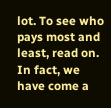lot. To see who pays most and least, read on. In fact, we have come a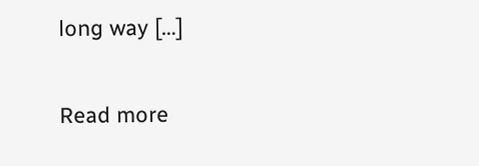long way […]

Read more